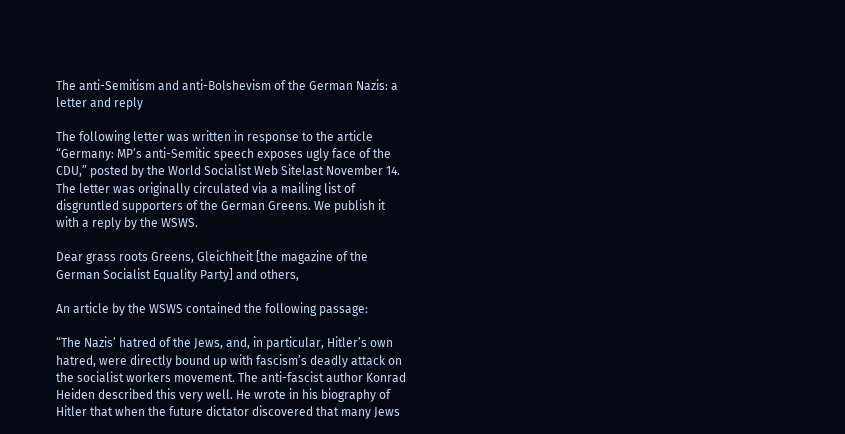The anti-Semitism and anti-Bolshevism of the German Nazis: a letter and reply

The following letter was written in response to the article “Germany: MP’s anti-Semitic speech exposes ugly face of the CDU,” posted by the World Socialist Web Sitelast November 14. The letter was originally circulated via a mailing list of disgruntled supporters of the German Greens. We publish it with a reply by the WSWS.

Dear grass roots Greens, Gleichheit [the magazine of the German Socialist Equality Party] and others,

An article by the WSWS contained the following passage:

“The Nazis’ hatred of the Jews, and, in particular, Hitler’s own hatred, were directly bound up with fascism’s deadly attack on the socialist workers movement. The anti-fascist author Konrad Heiden described this very well. He wrote in his biography of Hitler that when the future dictator discovered that many Jews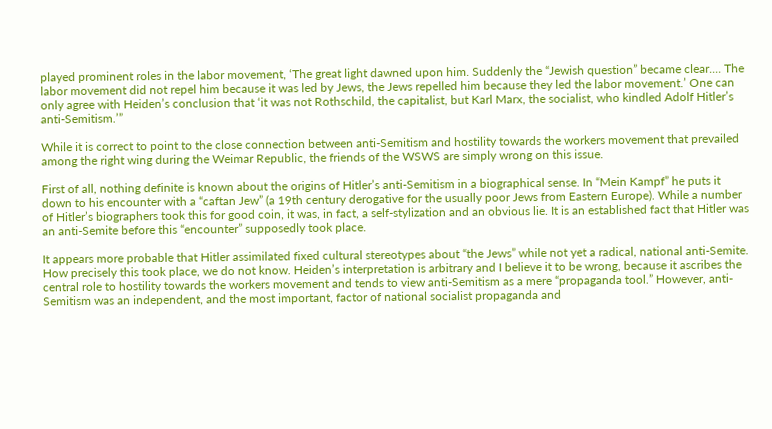played prominent roles in the labor movement, ‘The great light dawned upon him. Suddenly the “Jewish question” became clear.... The labor movement did not repel him because it was led by Jews, the Jews repelled him because they led the labor movement.’ One can only agree with Heiden’s conclusion that ‘it was not Rothschild, the capitalist, but Karl Marx, the socialist, who kindled Adolf Hitler’s anti-Semitism.’”

While it is correct to point to the close connection between anti-Semitism and hostility towards the workers movement that prevailed among the right wing during the Weimar Republic, the friends of the WSWS are simply wrong on this issue.

First of all, nothing definite is known about the origins of Hitler’s anti-Semitism in a biographical sense. In “Mein Kampf” he puts it down to his encounter with a “caftan Jew” (a 19th century derogative for the usually poor Jews from Eastern Europe). While a number of Hitler’s biographers took this for good coin, it was, in fact, a self-stylization and an obvious lie. It is an established fact that Hitler was an anti-Semite before this “encounter” supposedly took place.

It appears more probable that Hitler assimilated fixed cultural stereotypes about “the Jews” while not yet a radical, national anti-Semite. How precisely this took place, we do not know. Heiden’s interpretation is arbitrary and I believe it to be wrong, because it ascribes the central role to hostility towards the workers movement and tends to view anti-Semitism as a mere “propaganda tool.” However, anti-Semitism was an independent, and the most important, factor of national socialist propaganda and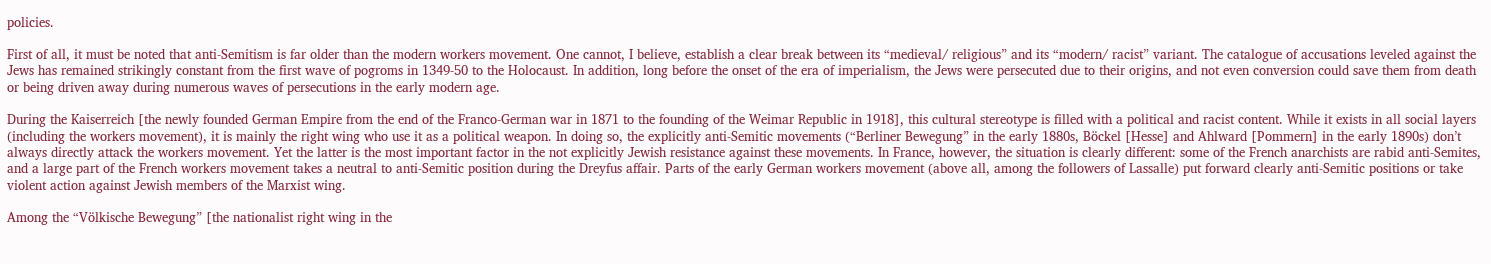policies.

First of all, it must be noted that anti-Semitism is far older than the modern workers movement. One cannot, I believe, establish a clear break between its “medieval/ religious” and its “modern/ racist” variant. The catalogue of accusations leveled against the Jews has remained strikingly constant from the first wave of pogroms in 1349-50 to the Holocaust. In addition, long before the onset of the era of imperialism, the Jews were persecuted due to their origins, and not even conversion could save them from death or being driven away during numerous waves of persecutions in the early modern age.

During the Kaiserreich [the newly founded German Empire from the end of the Franco-German war in 1871 to the founding of the Weimar Republic in 1918], this cultural stereotype is filled with a political and racist content. While it exists in all social layers (including the workers movement), it is mainly the right wing who use it as a political weapon. In doing so, the explicitly anti-Semitic movements (“Berliner Bewegung” in the early 1880s, Böckel [Hesse] and Ahlward [Pommern] in the early 1890s) don’t always directly attack the workers movement. Yet the latter is the most important factor in the not explicitly Jewish resistance against these movements. In France, however, the situation is clearly different: some of the French anarchists are rabid anti-Semites, and a large part of the French workers movement takes a neutral to anti-Semitic position during the Dreyfus affair. Parts of the early German workers movement (above all, among the followers of Lassalle) put forward clearly anti-Semitic positions or take violent action against Jewish members of the Marxist wing.

Among the “Völkische Bewegung” [the nationalist right wing in the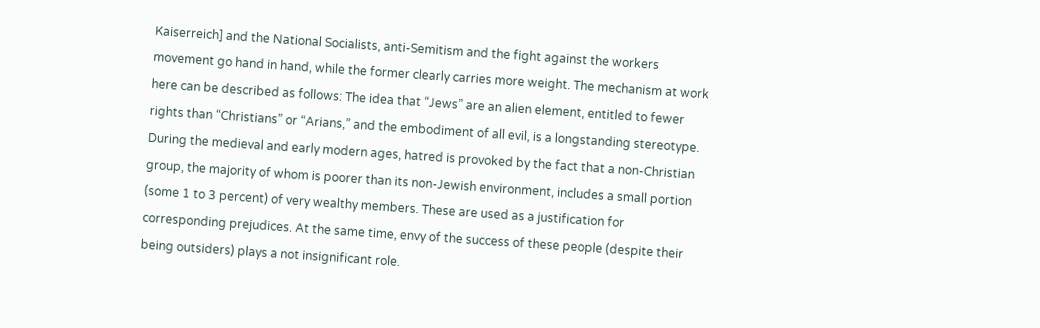Kaiserreich] and the National Socialists, anti-Semitism and the fight against the workers movement go hand in hand, while the former clearly carries more weight. The mechanism at work here can be described as follows: The idea that “Jews” are an alien element, entitled to fewer rights than “Christians” or “Arians,” and the embodiment of all evil, is a longstanding stereotype. During the medieval and early modern ages, hatred is provoked by the fact that a non-Christian group, the majority of whom is poorer than its non-Jewish environment, includes a small portion (some 1 to 3 percent) of very wealthy members. These are used as a justification for corresponding prejudices. At the same time, envy of the success of these people (despite their being outsiders) plays a not insignificant role.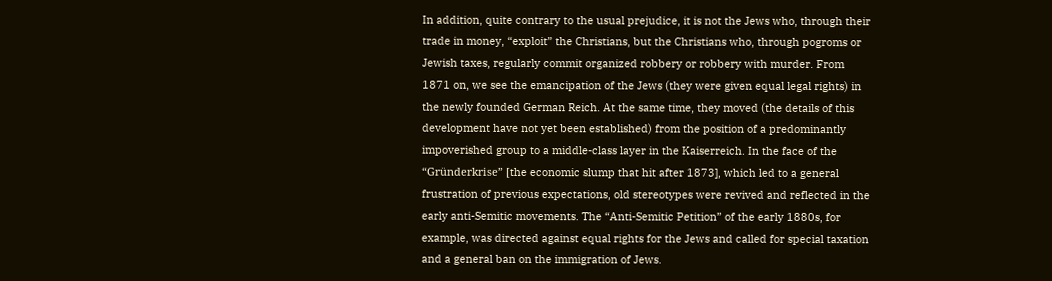In addition, quite contrary to the usual prejudice, it is not the Jews who, through their trade in money, “exploit” the Christians, but the Christians who, through pogroms or Jewish taxes, regularly commit organized robbery or robbery with murder. From 1871 on, we see the emancipation of the Jews (they were given equal legal rights) in the newly founded German Reich. At the same time, they moved (the details of this development have not yet been established) from the position of a predominantly impoverished group to a middle-class layer in the Kaiserreich. In the face of the “Gründerkrise” [the economic slump that hit after 1873], which led to a general frustration of previous expectations, old stereotypes were revived and reflected in the early anti-Semitic movements. The “Anti-Semitic Petition” of the early 1880s, for example, was directed against equal rights for the Jews and called for special taxation and a general ban on the immigration of Jews.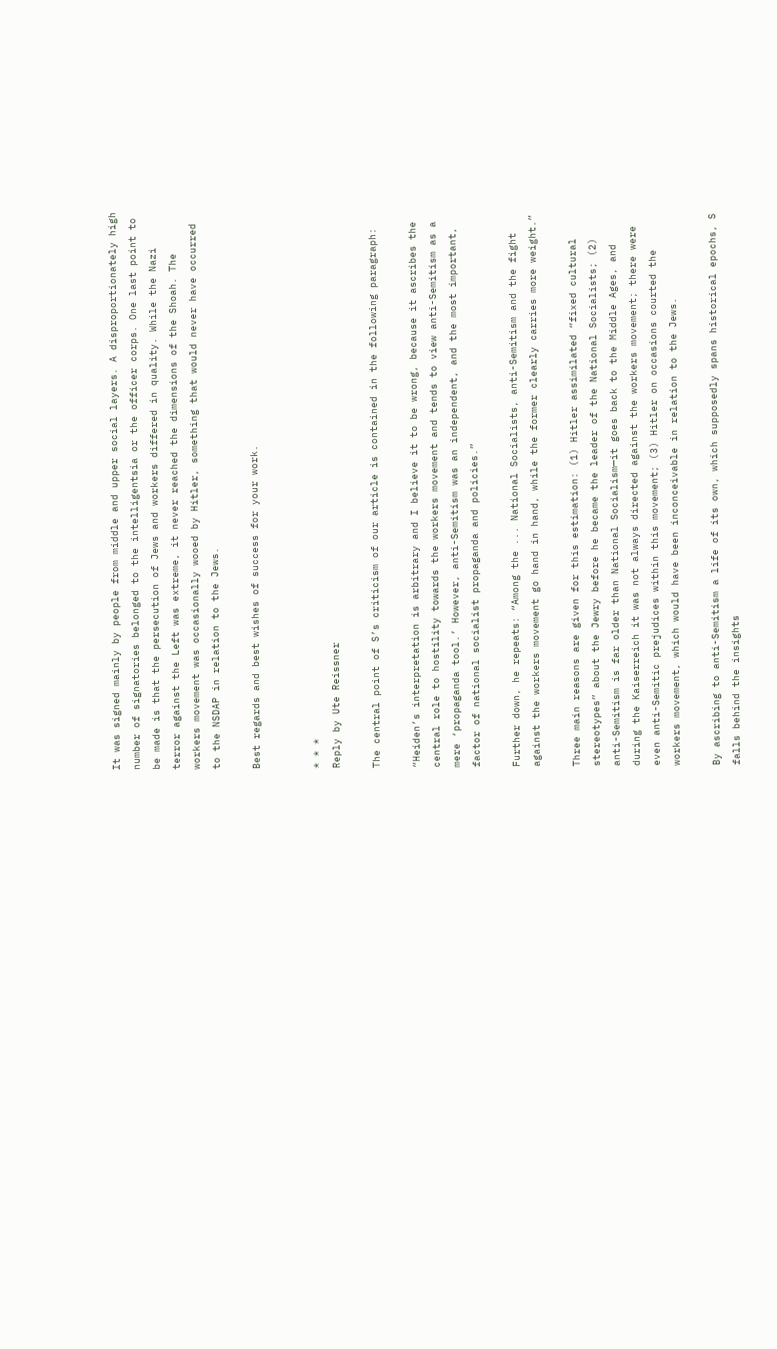It was signed mainly by people from middle and upper social layers. A disproportionately high number of signatories belonged to the intelligentsia or the officer corps. One last point to be made is that the persecution of Jews and workers differed in quality. While the Nazi terror against the Left was extreme, it never reached the dimensions of the Shoah. The workers movement was occasionally wooed by Hitler, something that would never have occurred to the NSDAP in relation to the Jews.

Best regards and best wishes of success for your work.


* * *
Reply by Ute Reissner

The central point of S’s criticism of our article is contained in the following paragraph:

“Heiden’s interpretation is arbitrary and I believe it to be wrong, because it ascribes the central role to hostility towards the workers movement and tends to view anti-Semitism as a mere ‘propaganda tool.’ However, anti-Semitism was an independent, and the most important, factor of national socialist propaganda and policies.”

Further down, he repeats: “Among the ... National Socialists, anti-Semitism and the fight against the workers movement go hand in hand, while the former clearly carries more weight.”

Three main reasons are given for this estimation: (1) Hitler assimilated “fixed cultural stereotypes” about the Jewry before he became the leader of the National Socialists; (2) anti-Semitism is far older than National Socialism—it goes back to the Middle Ages, and during the Kaiserreich it was not always directed against the workers movement; there were even anti-Semitic prejudices within this movement; (3) Hitler on occasions courted the workers movement, which would have been inconceivable in relation to the Jews.

By ascribing to anti-Semitism a life of its own, which supposedly spans historical epochs, S falls behind the insights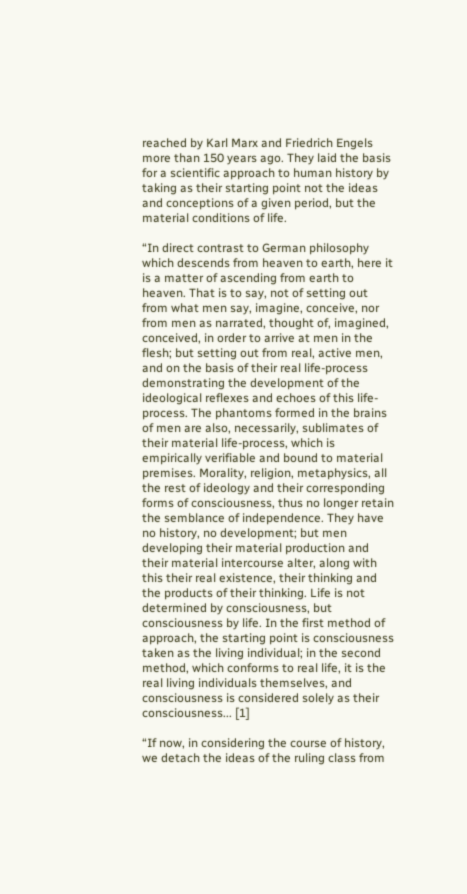reached by Karl Marx and Friedrich Engels more than 150 years ago. They laid the basis for a scientific approach to human history by taking as their starting point not the ideas and conceptions of a given period, but the material conditions of life.

“In direct contrast to German philosophy which descends from heaven to earth, here it is a matter of ascending from earth to heaven. That is to say, not of setting out from what men say, imagine, conceive, nor from men as narrated, thought of, imagined, conceived, in order to arrive at men in the flesh; but setting out from real, active men, and on the basis of their real life-process demonstrating the development of the ideological reflexes and echoes of this life-process. The phantoms formed in the brains of men are also, necessarily, sublimates of their material life-process, which is empirically verifiable and bound to material premises. Morality, religion, metaphysics, all the rest of ideology and their corresponding forms of consciousness, thus no longer retain the semblance of independence. They have no history, no development; but men developing their material production and their material intercourse alter, along with this their real existence, their thinking and the products of their thinking. Life is not determined by consciousness, but consciousness by life. In the first method of approach, the starting point is consciousness taken as the living individual; in the second method, which conforms to real life, it is the real living individuals themselves, and consciousness is considered solely as their consciousness... [1]

“If now, in considering the course of history, we detach the ideas of the ruling class from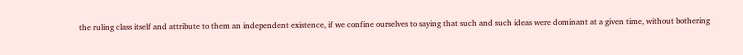the ruling class itself and attribute to them an independent existence, if we confine ourselves to saying that such and such ideas were dominant at a given time, without bothering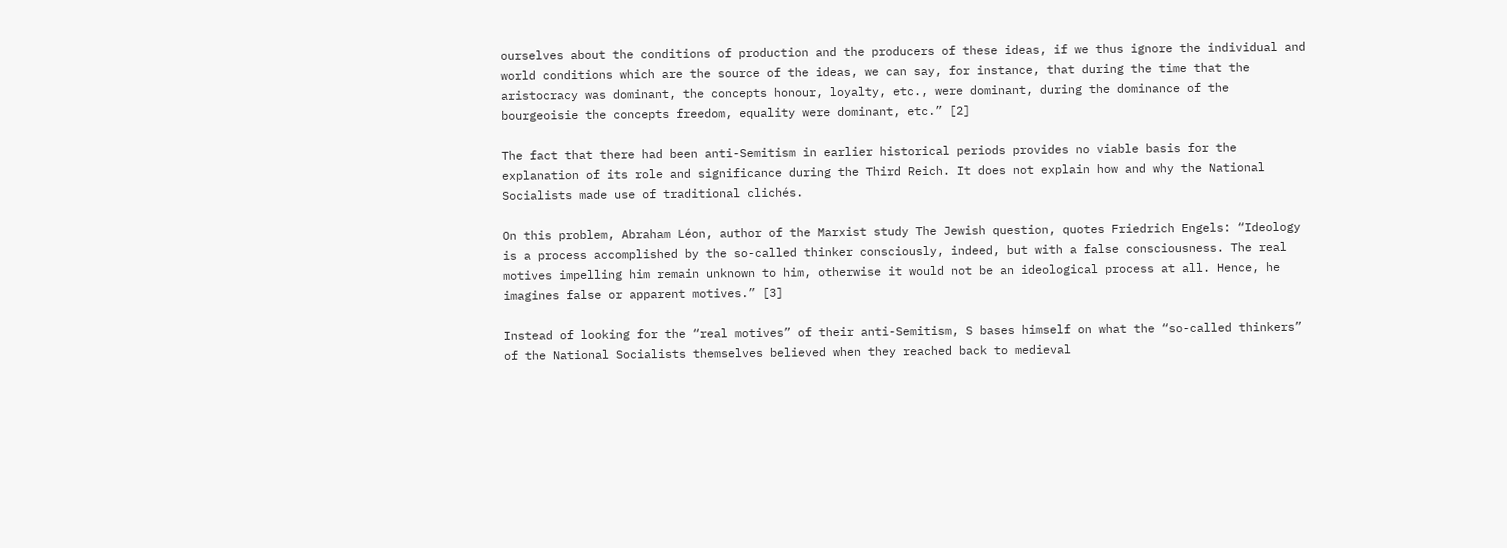ourselves about the conditions of production and the producers of these ideas, if we thus ignore the individual and world conditions which are the source of the ideas, we can say, for instance, that during the time that the aristocracy was dominant, the concepts honour, loyalty, etc., were dominant, during the dominance of the bourgeoisie the concepts freedom, equality were dominant, etc.” [2]

The fact that there had been anti-Semitism in earlier historical periods provides no viable basis for the explanation of its role and significance during the Third Reich. It does not explain how and why the National Socialists made use of traditional clichés.

On this problem, Abraham Léon, author of the Marxist study The Jewish question, quotes Friedrich Engels: “Ideology is a process accomplished by the so-called thinker consciously, indeed, but with a false consciousness. The real motives impelling him remain unknown to him, otherwise it would not be an ideological process at all. Hence, he imagines false or apparent motives.” [3]

Instead of looking for the “real motives” of their anti-Semitism, S bases himself on what the “so-called thinkers” of the National Socialists themselves believed when they reached back to medieval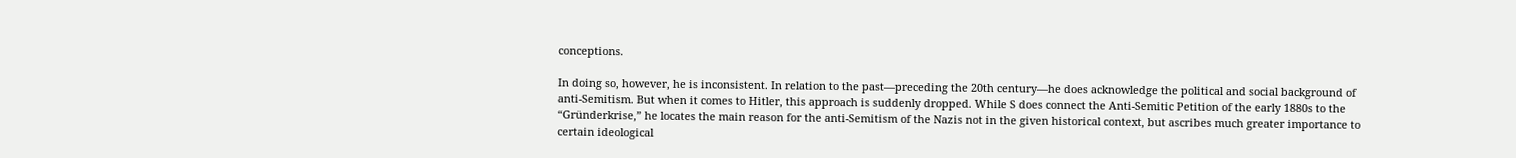conceptions.

In doing so, however, he is inconsistent. In relation to the past—preceding the 20th century—he does acknowledge the political and social background of anti-Semitism. But when it comes to Hitler, this approach is suddenly dropped. While S does connect the Anti-Semitic Petition of the early 1880s to the “Gründerkrise,” he locates the main reason for the anti-Semitism of the Nazis not in the given historical context, but ascribes much greater importance to certain ideological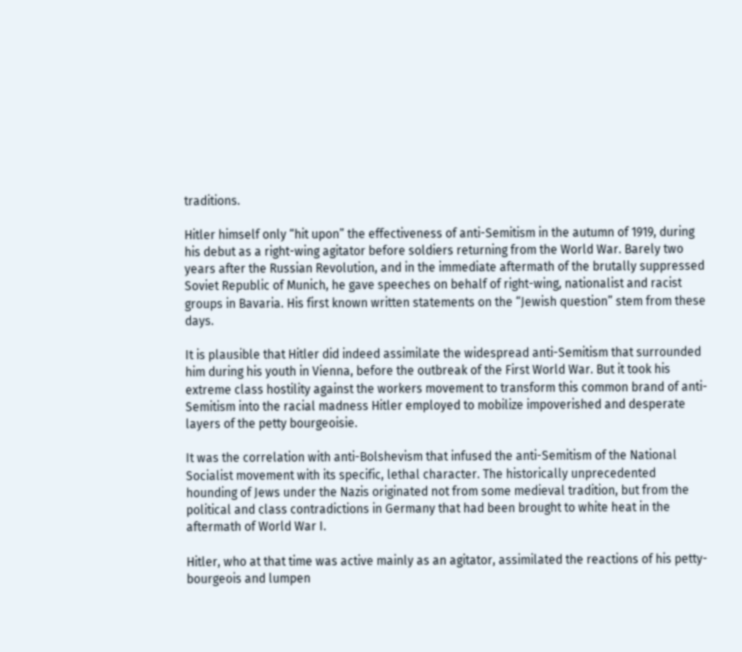traditions.

Hitler himself only “hit upon” the effectiveness of anti-Semitism in the autumn of 1919, during his debut as a right-wing agitator before soldiers returning from the World War. Barely two years after the Russian Revolution, and in the immediate aftermath of the brutally suppressed Soviet Republic of Munich, he gave speeches on behalf of right-wing, nationalist and racist groups in Bavaria. His first known written statements on the “Jewish question” stem from these days.

It is plausible that Hitler did indeed assimilate the widespread anti-Semitism that surrounded him during his youth in Vienna, before the outbreak of the First World War. But it took his extreme class hostility against the workers movement to transform this common brand of anti-Semitism into the racial madness Hitler employed to mobilize impoverished and desperate layers of the petty bourgeoisie.

It was the correlation with anti-Bolshevism that infused the anti-Semitism of the National Socialist movement with its specific, lethal character. The historically unprecedented hounding of Jews under the Nazis originated not from some medieval tradition, but from the political and class contradictions in Germany that had been brought to white heat in the aftermath of World War I.

Hitler, who at that time was active mainly as an agitator, assimilated the reactions of his petty-bourgeois and lumpen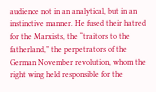audience not in an analytical, but in an instinctive manner. He fused their hatred for the Marxists, the “traitors to the fatherland,” the perpetrators of the German November revolution, whom the right wing held responsible for the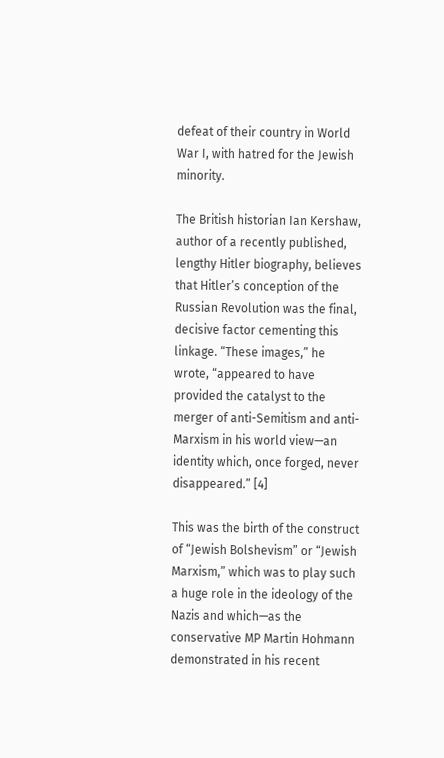defeat of their country in World War I, with hatred for the Jewish minority.

The British historian Ian Kershaw, author of a recently published, lengthy Hitler biography, believes that Hitler’s conception of the Russian Revolution was the final, decisive factor cementing this linkage. “These images,” he wrote, “appeared to have provided the catalyst to the merger of anti-Semitism and anti-Marxism in his world view—an identity which, once forged, never disappeared.” [4]

This was the birth of the construct of “Jewish Bolshevism” or “Jewish Marxism,” which was to play such a huge role in the ideology of the Nazis and which—as the conservative MP Martin Hohmann demonstrated in his recent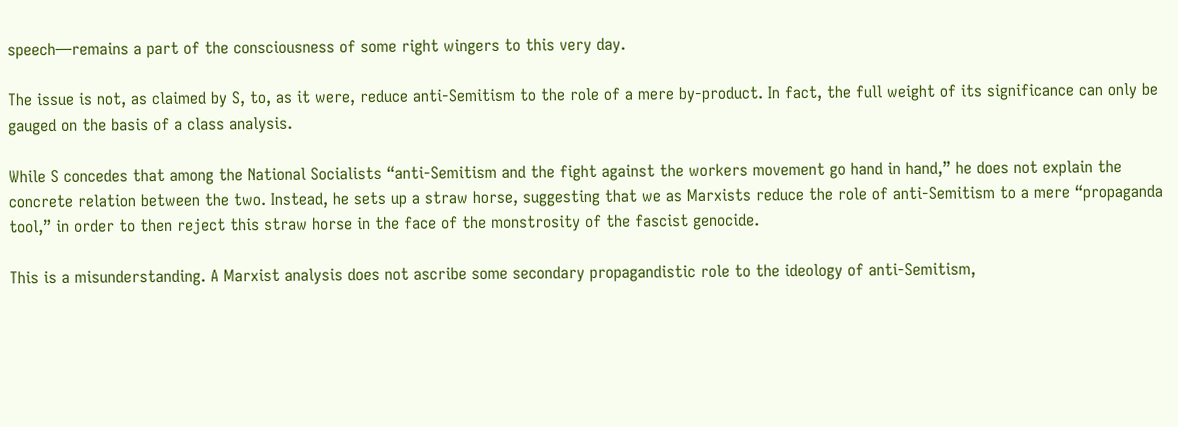speech—remains a part of the consciousness of some right wingers to this very day.

The issue is not, as claimed by S, to, as it were, reduce anti-Semitism to the role of a mere by-product. In fact, the full weight of its significance can only be gauged on the basis of a class analysis.

While S concedes that among the National Socialists “anti-Semitism and the fight against the workers movement go hand in hand,” he does not explain the concrete relation between the two. Instead, he sets up a straw horse, suggesting that we as Marxists reduce the role of anti-Semitism to a mere “propaganda tool,” in order to then reject this straw horse in the face of the monstrosity of the fascist genocide.

This is a misunderstanding. A Marxist analysis does not ascribe some secondary propagandistic role to the ideology of anti-Semitism,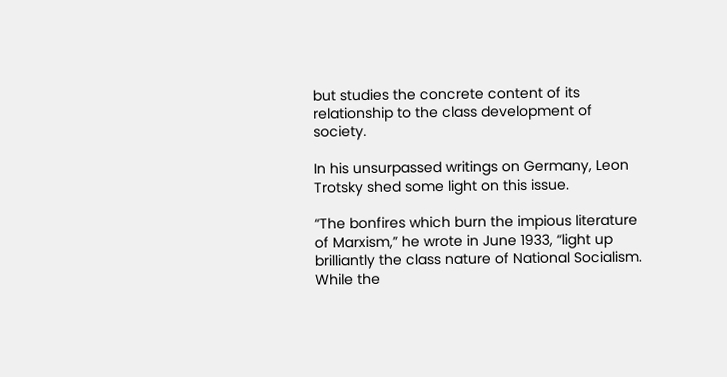but studies the concrete content of its relationship to the class development of society.

In his unsurpassed writings on Germany, Leon Trotsky shed some light on this issue.

“The bonfires which burn the impious literature of Marxism,” he wrote in June 1933, “light up brilliantly the class nature of National Socialism. While the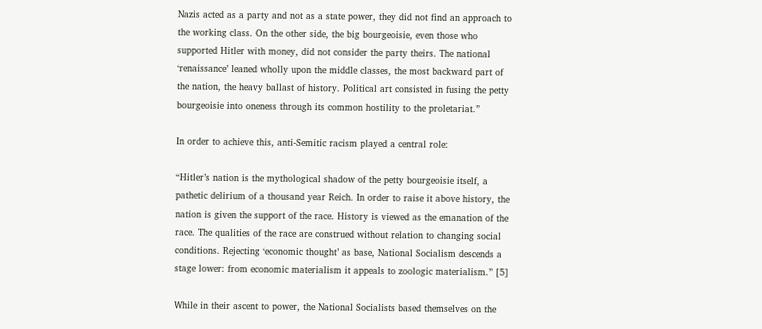Nazis acted as a party and not as a state power, they did not find an approach to the working class. On the other side, the big bourgeoisie, even those who supported Hitler with money, did not consider the party theirs. The national ‘renaissance’ leaned wholly upon the middle classes, the most backward part of the nation, the heavy ballast of history. Political art consisted in fusing the petty bourgeoisie into oneness through its common hostility to the proletariat.”

In order to achieve this, anti-Semitic racism played a central role:

“Hitler’s nation is the mythological shadow of the petty bourgeoisie itself, a pathetic delirium of a thousand year Reich. In order to raise it above history, the nation is given the support of the race. History is viewed as the emanation of the race. The qualities of the race are construed without relation to changing social conditions. Rejecting ‘economic thought’ as base, National Socialism descends a stage lower: from economic materialism it appeals to zoologic materialism.” [5]

While in their ascent to power, the National Socialists based themselves on the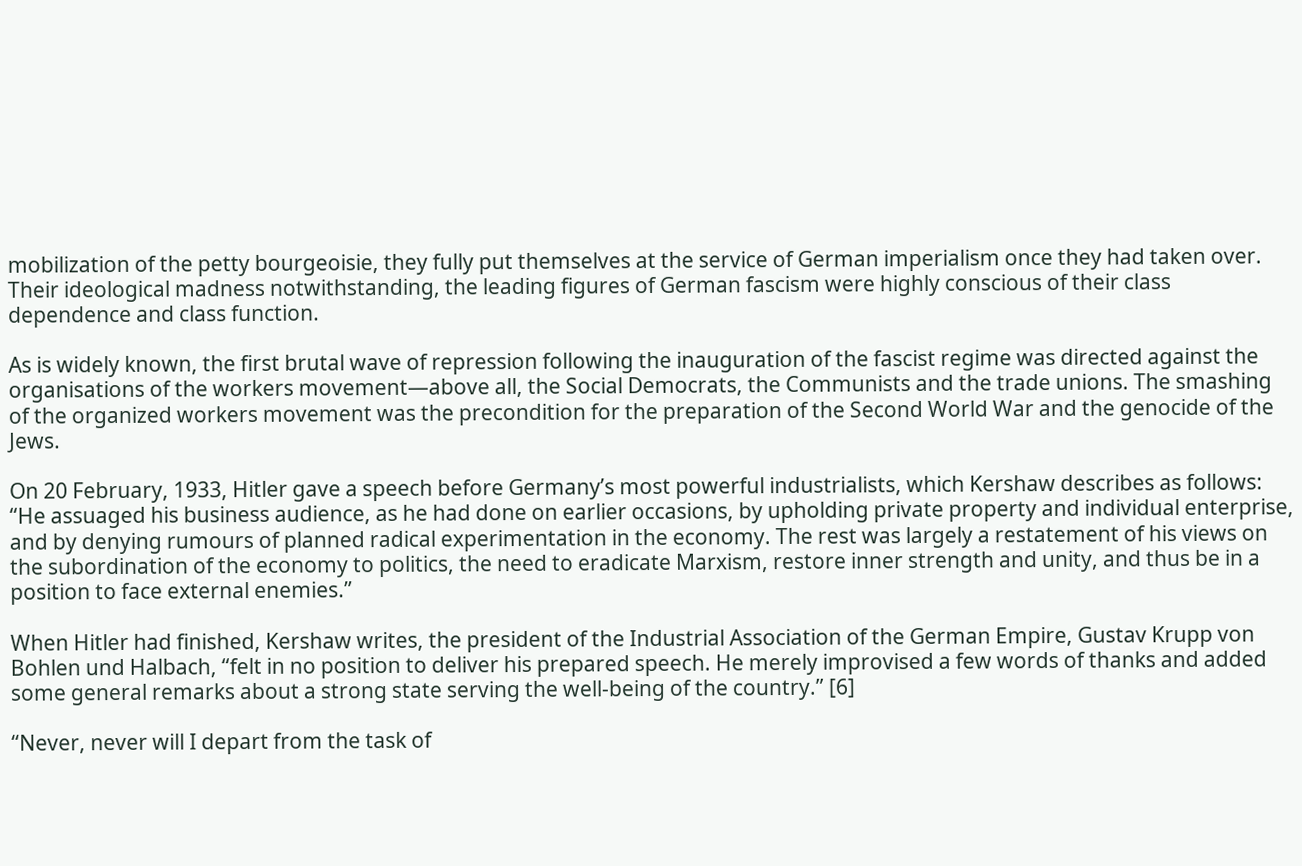mobilization of the petty bourgeoisie, they fully put themselves at the service of German imperialism once they had taken over. Their ideological madness notwithstanding, the leading figures of German fascism were highly conscious of their class dependence and class function.

As is widely known, the first brutal wave of repression following the inauguration of the fascist regime was directed against the organisations of the workers movement—above all, the Social Democrats, the Communists and the trade unions. The smashing of the organized workers movement was the precondition for the preparation of the Second World War and the genocide of the Jews.

On 20 February, 1933, Hitler gave a speech before Germany’s most powerful industrialists, which Kershaw describes as follows: “He assuaged his business audience, as he had done on earlier occasions, by upholding private property and individual enterprise, and by denying rumours of planned radical experimentation in the economy. The rest was largely a restatement of his views on the subordination of the economy to politics, the need to eradicate Marxism, restore inner strength and unity, and thus be in a position to face external enemies.”

When Hitler had finished, Kershaw writes, the president of the Industrial Association of the German Empire, Gustav Krupp von Bohlen und Halbach, “felt in no position to deliver his prepared speech. He merely improvised a few words of thanks and added some general remarks about a strong state serving the well-being of the country.” [6]

“Never, never will I depart from the task of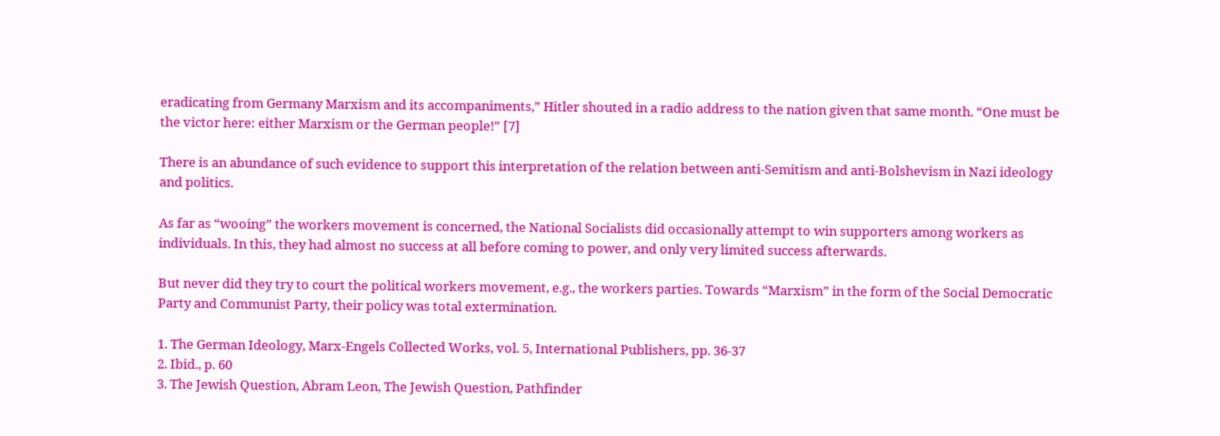eradicating from Germany Marxism and its accompaniments,” Hitler shouted in a radio address to the nation given that same month. “One must be the victor here: either Marxism or the German people!” [7]

There is an abundance of such evidence to support this interpretation of the relation between anti-Semitism and anti-Bolshevism in Nazi ideology and politics.

As far as “wooing” the workers movement is concerned, the National Socialists did occasionally attempt to win supporters among workers as individuals. In this, they had almost no success at all before coming to power, and only very limited success afterwards.

But never did they try to court the political workers movement, e.g., the workers parties. Towards “Marxism” in the form of the Social Democratic Party and Communist Party, their policy was total extermination.

1. The German Ideology, Marx-Engels Collected Works, vol. 5, International Publishers, pp. 36-37
2. Ibid., p. 60
3. The Jewish Question, Abram Leon, The Jewish Question, Pathfinder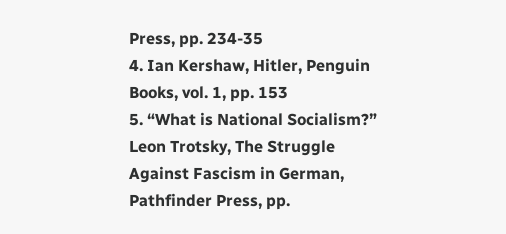Press, pp. 234-35
4. Ian Kershaw, Hitler, Penguin Books, vol. 1, pp. 153
5. “What is National Socialism?” Leon Trotsky, The Struggle Against Fascism in German, Pathfinder Press, pp.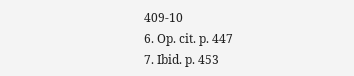409-10
6. Op. cit. p. 447
7. Ibid. p. 453